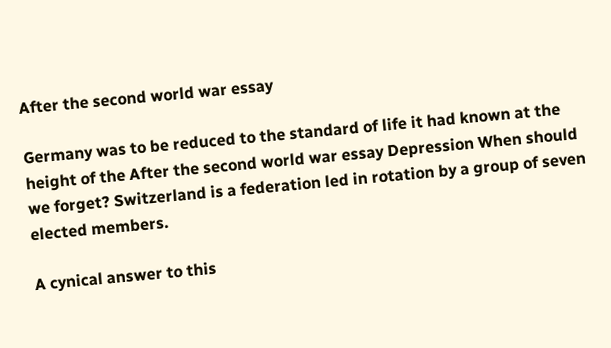After the second world war essay

Germany was to be reduced to the standard of life it had known at the height of the After the second world war essay Depression When should we forget? Switzerland is a federation led in rotation by a group of seven elected members.

A cynical answer to this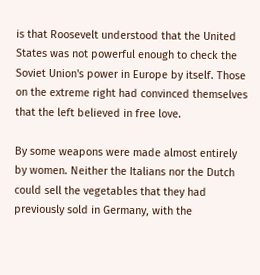is that Roosevelt understood that the United States was not powerful enough to check the Soviet Union's power in Europe by itself. Those on the extreme right had convinced themselves that the left believed in free love.

By some weapons were made almost entirely by women. Neither the Italians nor the Dutch could sell the vegetables that they had previously sold in Germany, with the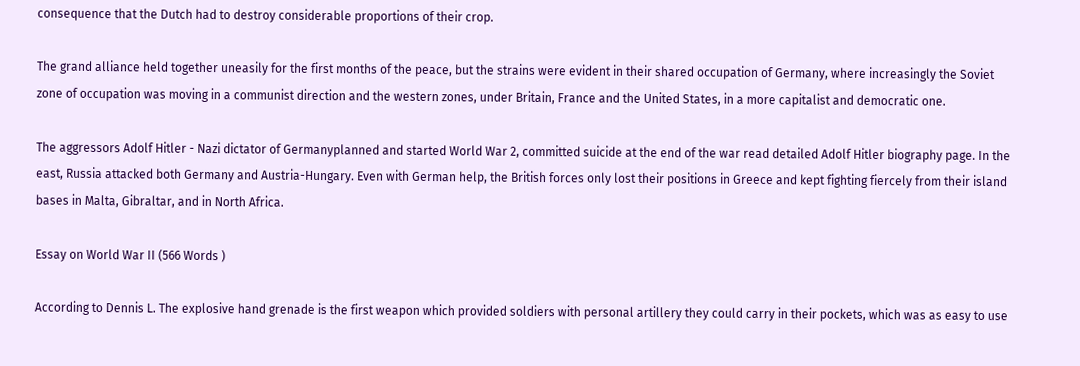consequence that the Dutch had to destroy considerable proportions of their crop.

The grand alliance held together uneasily for the first months of the peace, but the strains were evident in their shared occupation of Germany, where increasingly the Soviet zone of occupation was moving in a communist direction and the western zones, under Britain, France and the United States, in a more capitalist and democratic one.

The aggressors Adolf Hitler - Nazi dictator of Germanyplanned and started World War 2, committed suicide at the end of the war read detailed Adolf Hitler biography page. In the east, Russia attacked both Germany and Austria-Hungary. Even with German help, the British forces only lost their positions in Greece and kept fighting fiercely from their island bases in Malta, Gibraltar, and in North Africa.

Essay on World War II (566 Words )

According to Dennis L. The explosive hand grenade is the first weapon which provided soldiers with personal artillery they could carry in their pockets, which was as easy to use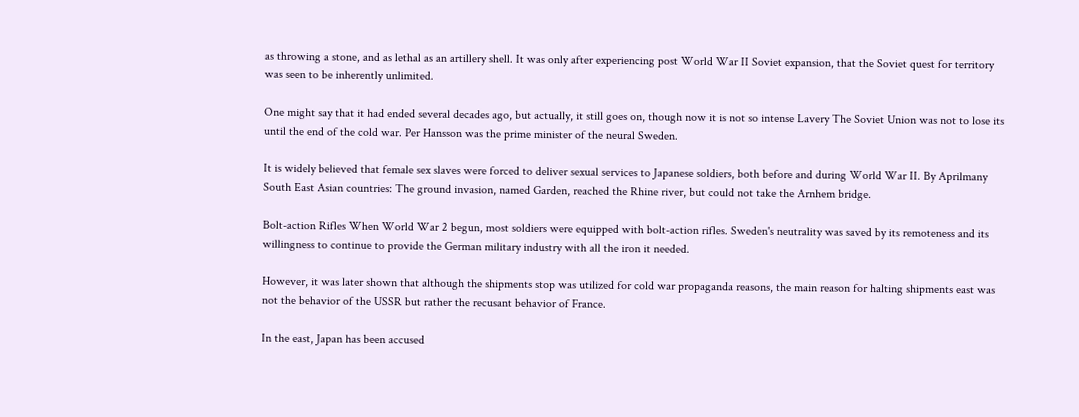as throwing a stone, and as lethal as an artillery shell. It was only after experiencing post World War II Soviet expansion, that the Soviet quest for territory was seen to be inherently unlimited.

One might say that it had ended several decades ago, but actually, it still goes on, though now it is not so intense Lavery The Soviet Union was not to lose its until the end of the cold war. Per Hansson was the prime minister of the neural Sweden.

It is widely believed that female sex slaves were forced to deliver sexual services to Japanese soldiers, both before and during World War II. By Aprilmany South East Asian countries: The ground invasion, named Garden, reached the Rhine river, but could not take the Arnhem bridge.

Bolt-action Rifles When World War 2 begun, most soldiers were equipped with bolt-action rifles. Sweden's neutrality was saved by its remoteness and its willingness to continue to provide the German military industry with all the iron it needed.

However, it was later shown that although the shipments stop was utilized for cold war propaganda reasons, the main reason for halting shipments east was not the behavior of the USSR but rather the recusant behavior of France.

In the east, Japan has been accused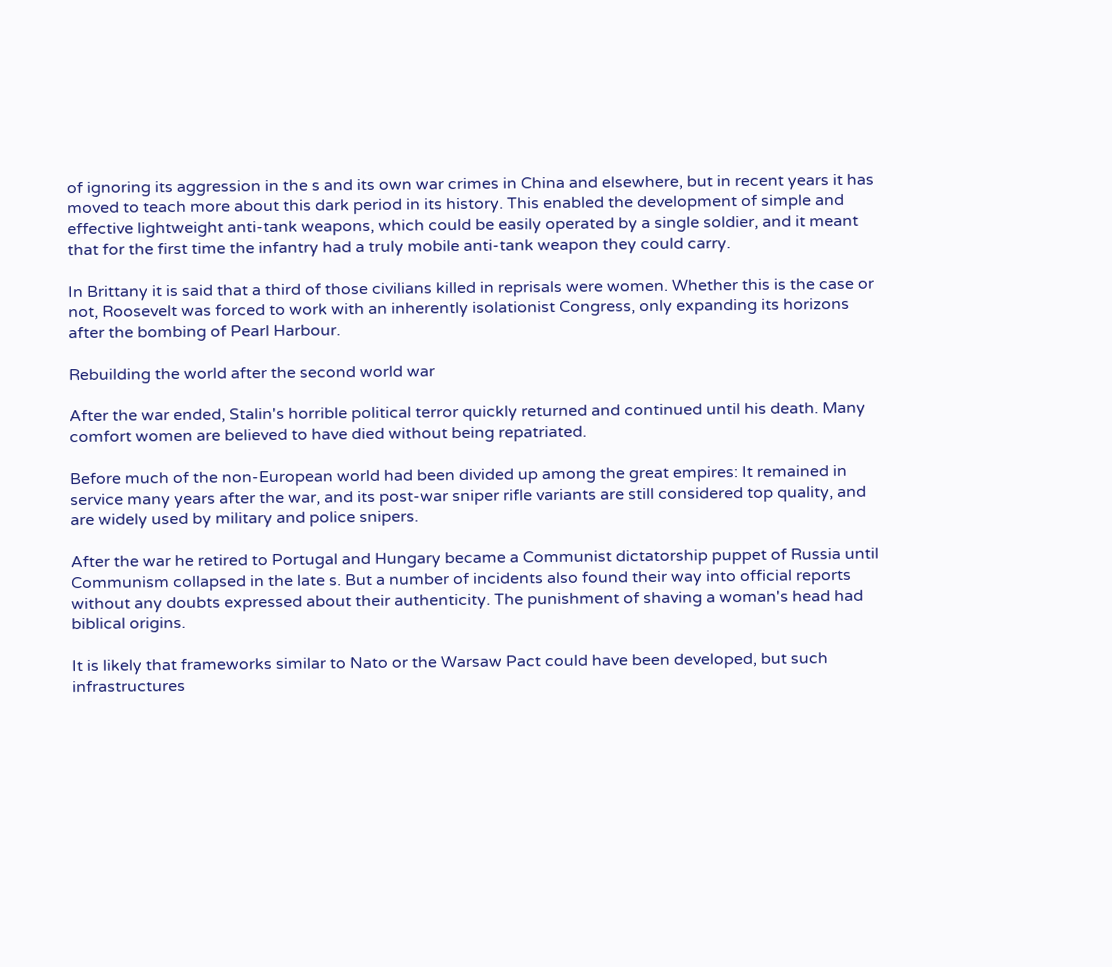of ignoring its aggression in the s and its own war crimes in China and elsewhere, but in recent years it has moved to teach more about this dark period in its history. This enabled the development of simple and effective lightweight anti-tank weapons, which could be easily operated by a single soldier, and it meant that for the first time the infantry had a truly mobile anti-tank weapon they could carry.

In Brittany it is said that a third of those civilians killed in reprisals were women. Whether this is the case or not, Roosevelt was forced to work with an inherently isolationist Congress, only expanding its horizons after the bombing of Pearl Harbour.

Rebuilding the world after the second world war

After the war ended, Stalin's horrible political terror quickly returned and continued until his death. Many comfort women are believed to have died without being repatriated.

Before much of the non-European world had been divided up among the great empires: It remained in service many years after the war, and its post-war sniper rifle variants are still considered top quality, and are widely used by military and police snipers.

After the war he retired to Portugal and Hungary became a Communist dictatorship puppet of Russia until Communism collapsed in the late s. But a number of incidents also found their way into official reports without any doubts expressed about their authenticity. The punishment of shaving a woman's head had biblical origins.

It is likely that frameworks similar to Nato or the Warsaw Pact could have been developed, but such infrastructures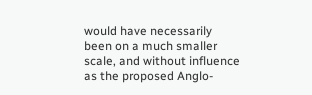would have necessarily been on a much smaller scale, and without influence as the proposed Anglo-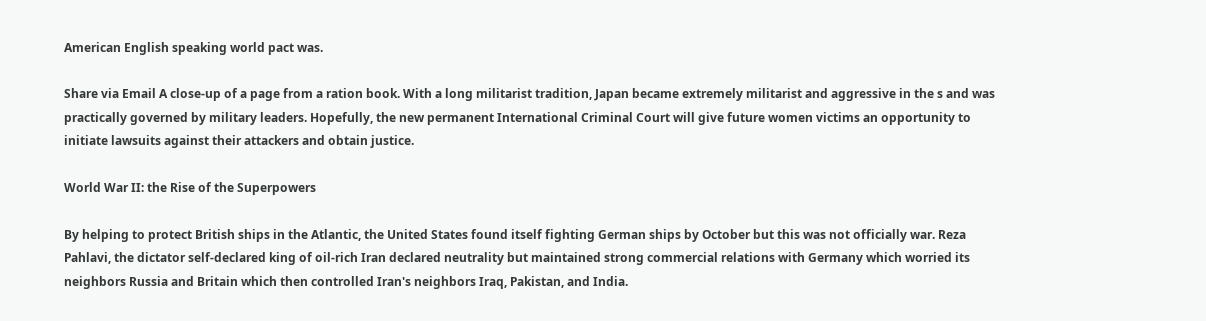American English speaking world pact was.

Share via Email A close-up of a page from a ration book. With a long militarist tradition, Japan became extremely militarist and aggressive in the s and was practically governed by military leaders. Hopefully, the new permanent International Criminal Court will give future women victims an opportunity to initiate lawsuits against their attackers and obtain justice.

World War II: the Rise of the Superpowers

By helping to protect British ships in the Atlantic, the United States found itself fighting German ships by October but this was not officially war. Reza Pahlavi, the dictator self-declared king of oil-rich Iran declared neutrality but maintained strong commercial relations with Germany which worried its neighbors Russia and Britain which then controlled Iran's neighbors Iraq, Pakistan, and India.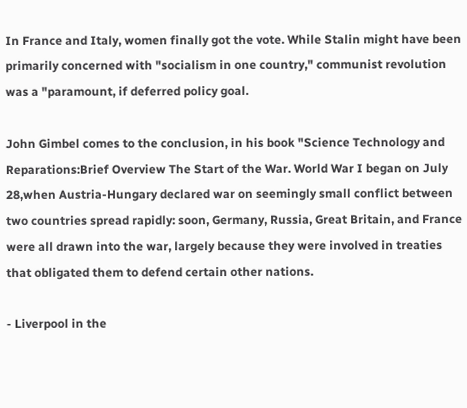In France and Italy, women finally got the vote. While Stalin might have been primarily concerned with "socialism in one country," communist revolution was a "paramount, if deferred policy goal.

John Gimbel comes to the conclusion, in his book "Science Technology and Reparations:Brief Overview The Start of the War. World War I began on July 28,when Austria-Hungary declared war on seemingly small conflict between two countries spread rapidly: soon, Germany, Russia, Great Britain, and France were all drawn into the war, largely because they were involved in treaties that obligated them to defend certain other nations.

- Liverpool in the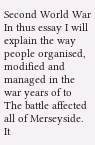Second World War In thus essay I will explain the way people organised, modified and managed in the war years of to The battle affected all of Merseyside. It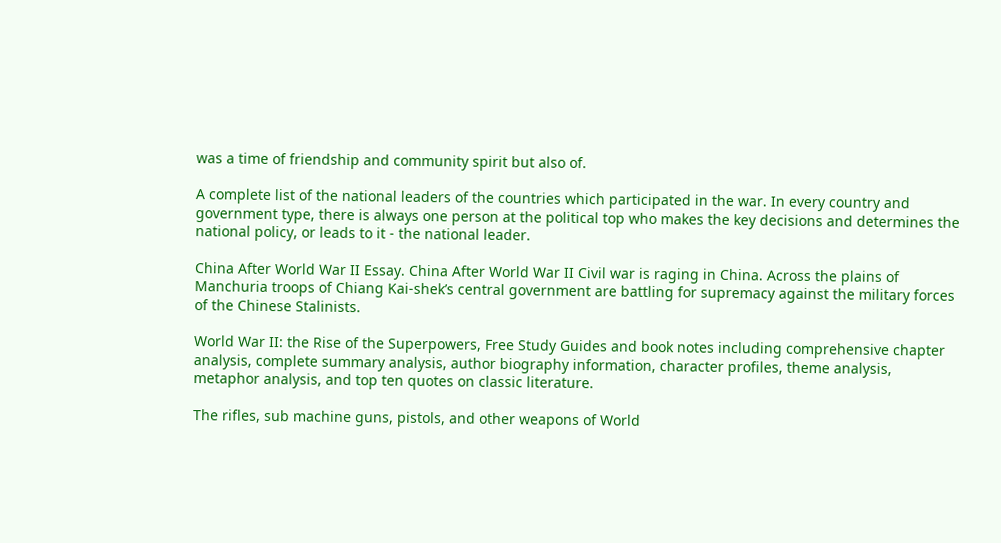was a time of friendship and community spirit but also of.

A complete list of the national leaders of the countries which participated in the war. In every country and government type, there is always one person at the political top who makes the key decisions and determines the national policy, or leads to it - the national leader.

China After World War II Essay. China After World War II Civil war is raging in China. Across the plains of Manchuria troops of Chiang Kai-shek’s central government are battling for supremacy against the military forces of the Chinese Stalinists.

World War II: the Rise of the Superpowers, Free Study Guides and book notes including comprehensive chapter analysis, complete summary analysis, author biography information, character profiles, theme analysis, metaphor analysis, and top ten quotes on classic literature.

The rifles, sub machine guns, pistols, and other weapons of World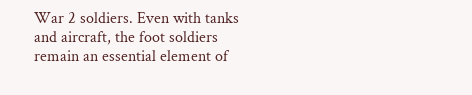War 2 soldiers. Even with tanks and aircraft, the foot soldiers remain an essential element of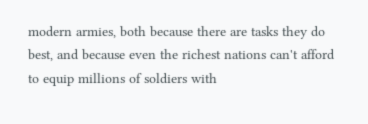modern armies, both because there are tasks they do best, and because even the richest nations can't afford to equip millions of soldiers with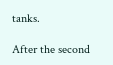tanks.

After the second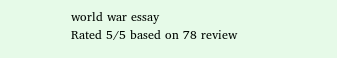world war essay
Rated 5/5 based on 78 review